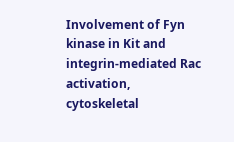Involvement of Fyn kinase in Kit and integrin-mediated Rac activation, cytoskeletal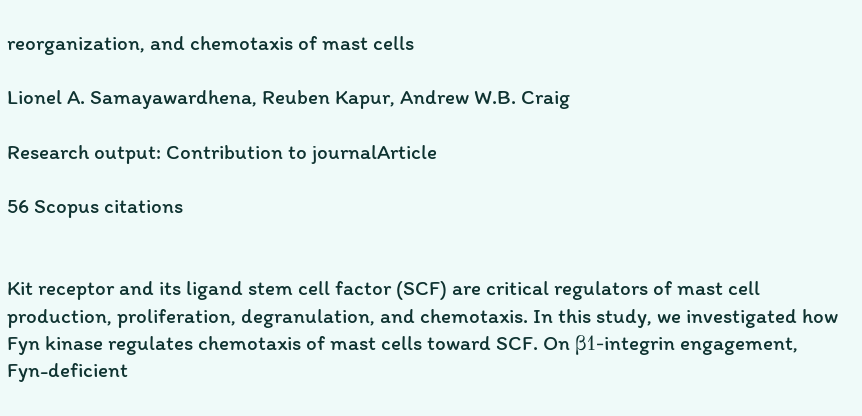reorganization, and chemotaxis of mast cells

Lionel A. Samayawardhena, Reuben Kapur, Andrew W.B. Craig

Research output: Contribution to journalArticle

56 Scopus citations


Kit receptor and its ligand stem cell factor (SCF) are critical regulators of mast cell production, proliferation, degranulation, and chemotaxis. In this study, we investigated how Fyn kinase regulates chemotaxis of mast cells toward SCF. On β1-integrin engagement, Fyn-deficient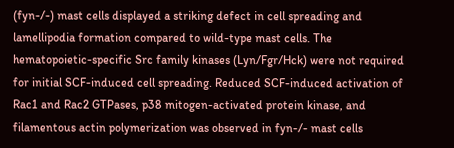(fyn-/-) mast cells displayed a striking defect in cell spreading and lamellipodia formation compared to wild-type mast cells. The hematopoietic-specific Src family kinases (Lyn/Fgr/Hck) were not required for initial SCF-induced cell spreading. Reduced SCF-induced activation of Rac1 and Rac2 GTPases, p38 mitogen-activated protein kinase, and filamentous actin polymerization was observed in fyn-/- mast cells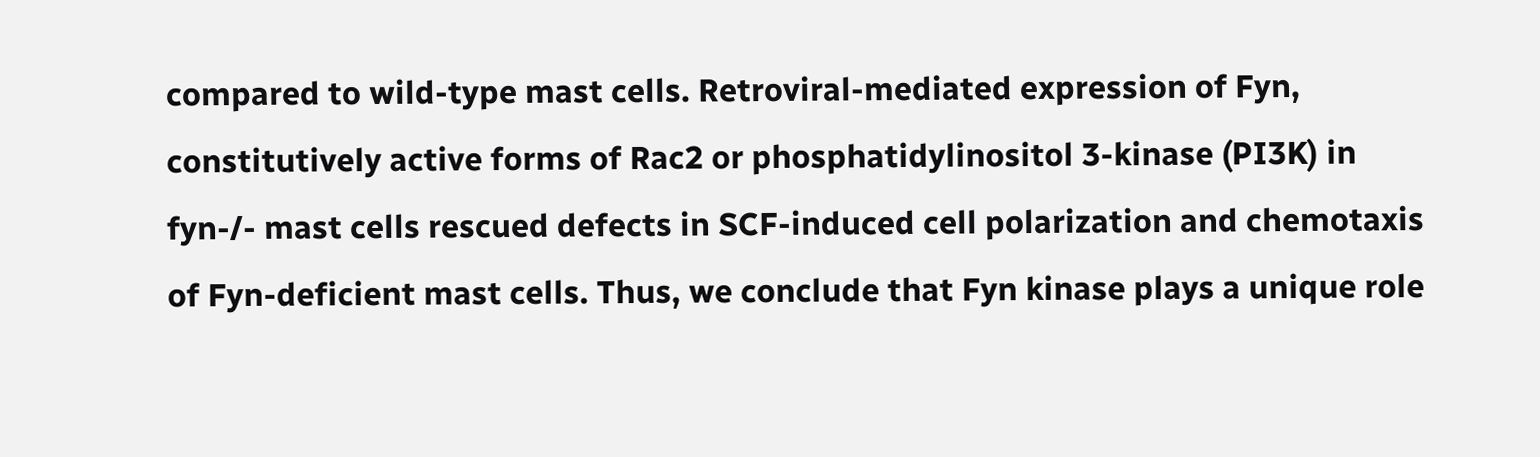compared to wild-type mast cells. Retroviral-mediated expression of Fyn, constitutively active forms of Rac2 or phosphatidylinositol 3-kinase (PI3K) in fyn-/- mast cells rescued defects in SCF-induced cell polarization and chemotaxis of Fyn-deficient mast cells. Thus, we conclude that Fyn kinase plays a unique role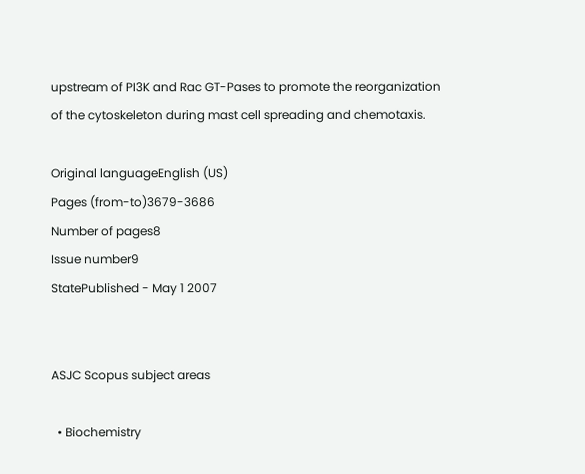upstream of PI3K and Rac GT-Pases to promote the reorganization of the cytoskeleton during mast cell spreading and chemotaxis.

Original languageEnglish (US)
Pages (from-to)3679-3686
Number of pages8
Issue number9
StatePublished - May 1 2007


ASJC Scopus subject areas

  • Biochemistry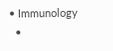• Immunology
  •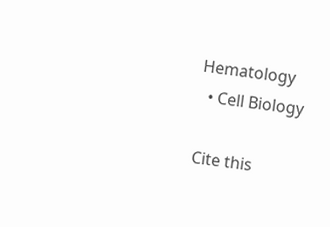Hematology
  • Cell Biology

Cite this